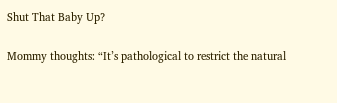Shut That Baby Up?

Mommy thoughts: “It’s pathological to restrict the natural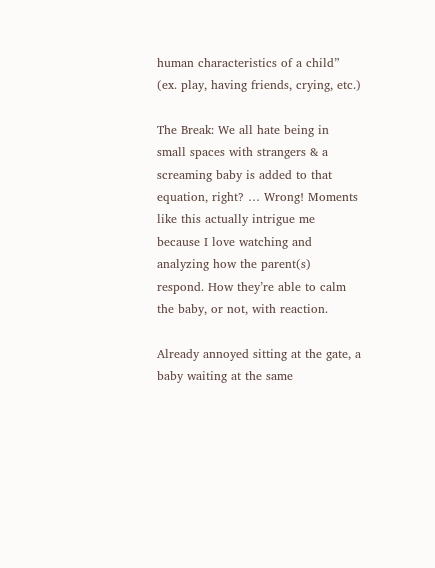human characteristics of a child” (ex. play, having friends, crying, etc.)

The Break: We all hate being in small spaces with strangers & a screaming baby is added to that equation, right? … Wrong! Moments like this actually intrigue me because I love watching and analyzing how the parent(s) respond. How they’re able to calm the baby, or not, with reaction.

Already annoyed sitting at the gate, a baby waiting at the same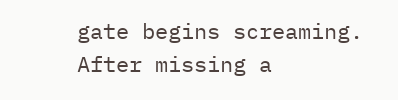gate begins screaming. After missing a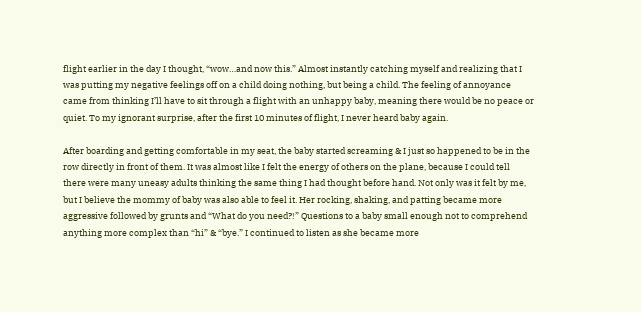flight earlier in the day I thought, “wow…and now this.” Almost instantly catching myself and realizing that I was putting my negative feelings off on a child doing nothing, but being a child. The feeling of annoyance came from thinking I’ll have to sit through a flight with an unhappy baby, meaning there would be no peace or quiet. To my ignorant surprise, after the first 10 minutes of flight, I never heard baby again.

After boarding and getting comfortable in my seat, the baby started screaming & I just so happened to be in the row directly in front of them. It was almost like I felt the energy of others on the plane, because I could tell there were many uneasy adults thinking the same thing I had thought before hand. Not only was it felt by me, but I believe the mommy of baby was also able to feel it. Her rocking, shaking, and patting became more aggressive followed by grunts and “What do you need?!” Questions to a baby small enough not to comprehend anything more complex than “hi” & “bye.” I continued to listen as she became more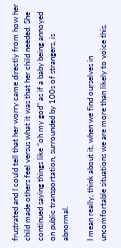frustrated and I could tell that her worry came directly from how her child made others feel versus what it was that her child needed. She continued saying things like “oh my god” as if a baby being annoyed on public transportation, surrounded by 100s of strangers, is abnormal.

I mean really, think about it, when we find ourselves in uncomfortable situations we are more than likely to voice this.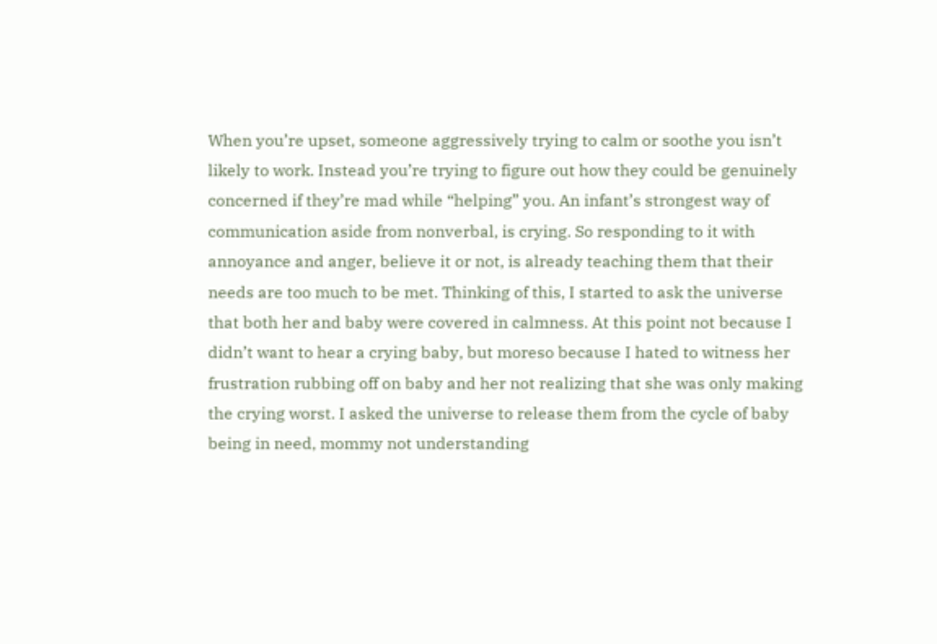When you’re upset, someone aggressively trying to calm or soothe you isn’t likely to work. Instead you’re trying to figure out how they could be genuinely concerned if they’re mad while “helping” you. An infant’s strongest way of communication aside from nonverbal, is crying. So responding to it with annoyance and anger, believe it or not, is already teaching them that their needs are too much to be met. Thinking of this, I started to ask the universe that both her and baby were covered in calmness. At this point not because I didn’t want to hear a crying baby, but moreso because I hated to witness her frustration rubbing off on baby and her not realizing that she was only making the crying worst. I asked the universe to release them from the cycle of baby being in need, mommy not understanding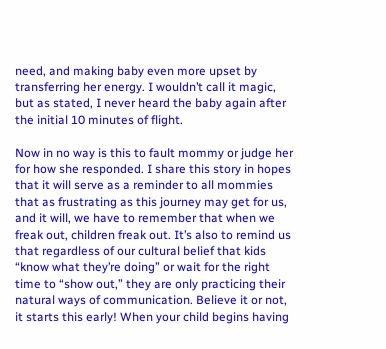need, and making baby even more upset by transferring her energy. I wouldn’t call it magic, but as stated, I never heard the baby again after the initial 10 minutes of flight.

Now in no way is this to fault mommy or judge her for how she responded. I share this story in hopes that it will serve as a reminder to all mommies that as frustrating as this journey may get for us, and it will, we have to remember that when we freak out, children freak out. It’s also to remind us that regardless of our cultural belief that kids “know what they’re doing” or wait for the right time to “show out,” they are only practicing their natural ways of communication. Believe it or not, it starts this early! When your child begins having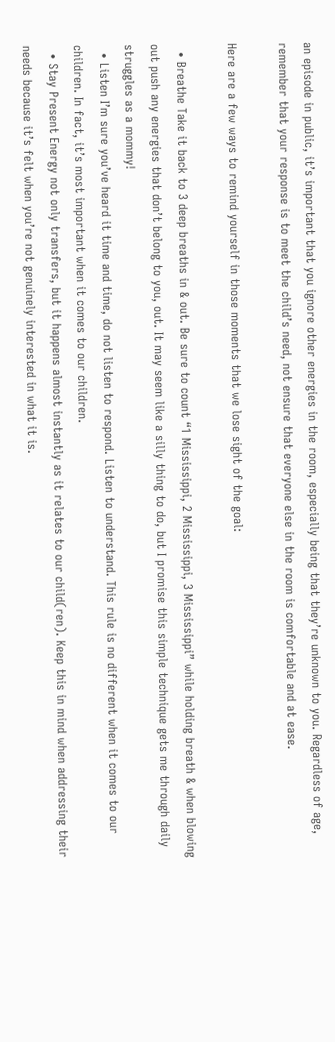an episode in public, it’s important that you ignore other energies in the room, especially being that they’re unknown to you. Regardless of age, remember that your response is to meet the child’s need, not ensure that everyone else in the room is comfortable and at ease.

Here are a few ways to remind yourself in those moments that we lose sight of the goal:

  • Breathe Take it back to 3 deep breaths in & out. Be sure to count “1 Mississippi, 2 Mississippi, 3 Mississippi” while holding breath & when blowing out push any energies that don’t belong to you, out. It may seem like a silly thing to do, but I promise this simple technique gets me through daily struggles as a mommy!
  • Listen I’m sure you’ve heard it time and time, do not listen to respond. Listen to understand. This rule is no different when it comes to our children. In fact, it’s most important when it comes to our children.
  • Stay Present Energy not only transfers, but it happens almost instantly as it relates to our child(ren). Keep this in mind when addressing their needs because it’s felt when you’re not genuinely interested in what it is.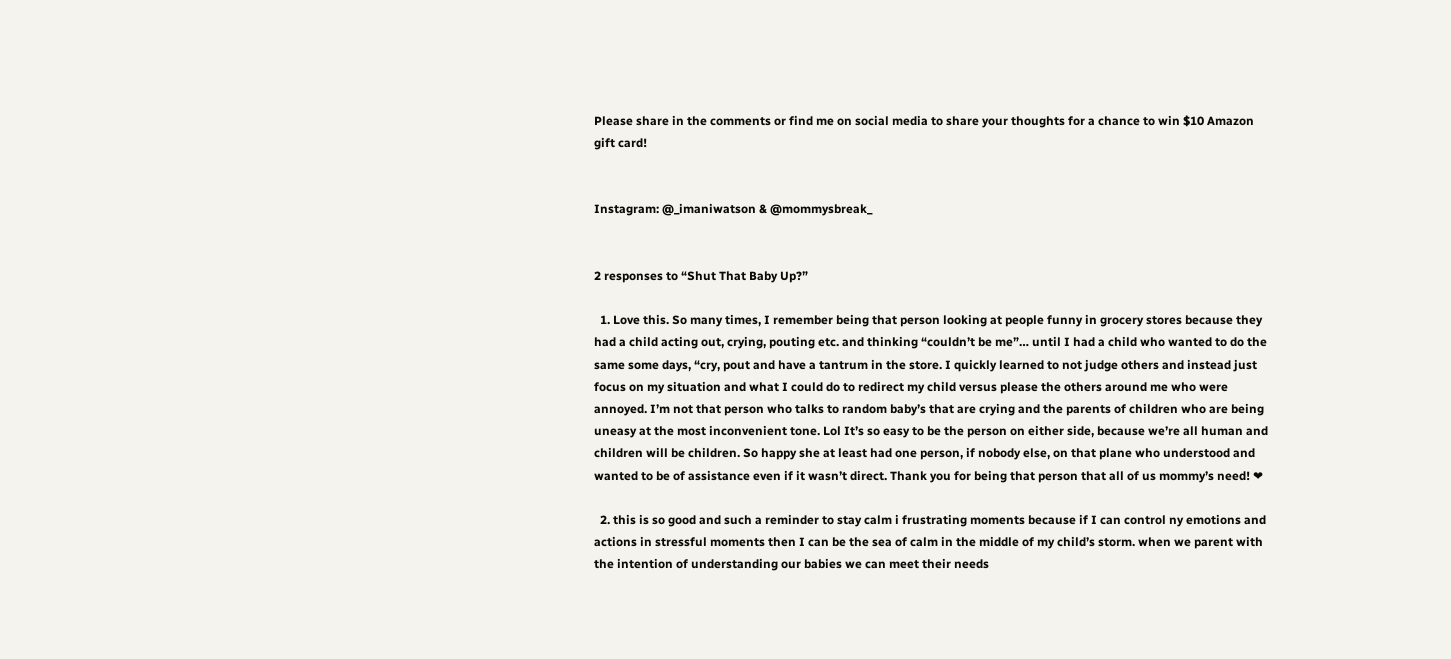Please share in the comments or find me on social media to share your thoughts for a chance to win $10 Amazon gift card!


Instagram: @_imaniwatson & @mommysbreak_


2 responses to “Shut That Baby Up?”

  1. Love this. So many times, I remember being that person looking at people funny in grocery stores because they had a child acting out, crying, pouting etc. and thinking “couldn’t be me”… until I had a child who wanted to do the same some days, “cry, pout and have a tantrum in the store. I quickly learned to not judge others and instead just focus on my situation and what I could do to redirect my child versus please the others around me who were annoyed. I’m not that person who talks to random baby’s that are crying and the parents of children who are being uneasy at the most inconvenient tone. Lol It’s so easy to be the person on either side, because we’re all human and children will be children. So happy she at least had one person, if nobody else, on that plane who understood and wanted to be of assistance even if it wasn’t direct. Thank you for being that person that all of us mommy’s need! ❤

  2. this is so good and such a reminder to stay calm i frustrating moments because if I can control ny emotions and actions in stressful moments then I can be the sea of calm in the middle of my child’s storm. when we parent with the intention of understanding our babies we can meet their needs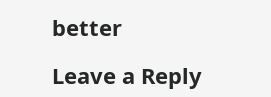better

Leave a Reply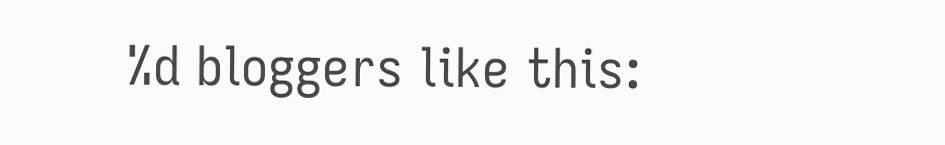%d bloggers like this: